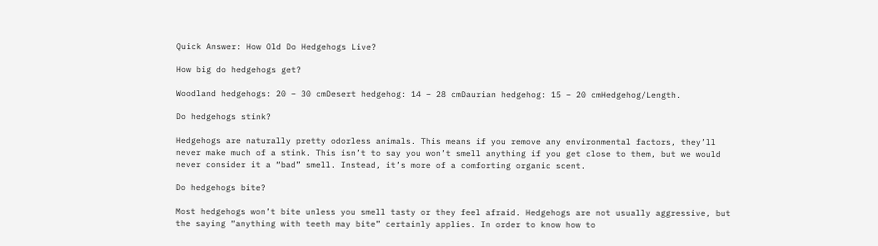Quick Answer: How Old Do Hedgehogs Live?

How big do hedgehogs get?

Woodland hedgehogs: 20 – 30 cmDesert hedgehog: 14 – 28 cmDaurian hedgehog: 15 – 20 cmHedgehog/Length.

Do hedgehogs stink?

Hedgehogs are naturally pretty odorless animals. This means if you remove any environmental factors, they’ll never make much of a stink. This isn’t to say you won’t smell anything if you get close to them, but we would never consider it a “bad” smell. Instead, it’s more of a comforting organic scent.

Do hedgehogs bite?

Most hedgehogs won’t bite unless you smell tasty or they feel afraid. Hedgehogs are not usually aggressive, but the saying “anything with teeth may bite” certainly applies. In order to know how to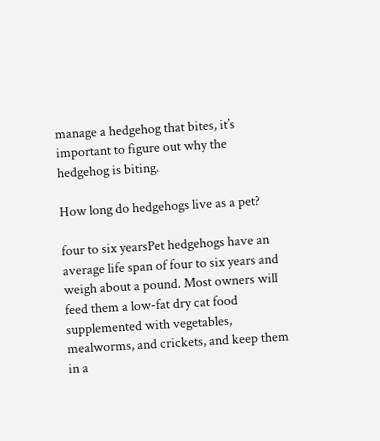manage a hedgehog that bites, it’s important to figure out why the hedgehog is biting.

How long do hedgehogs live as a pet?

four to six yearsPet hedgehogs have an average life span of four to six years and weigh about a pound. Most owners will feed them a low-fat dry cat food supplemented with vegetables, mealworms, and crickets, and keep them in a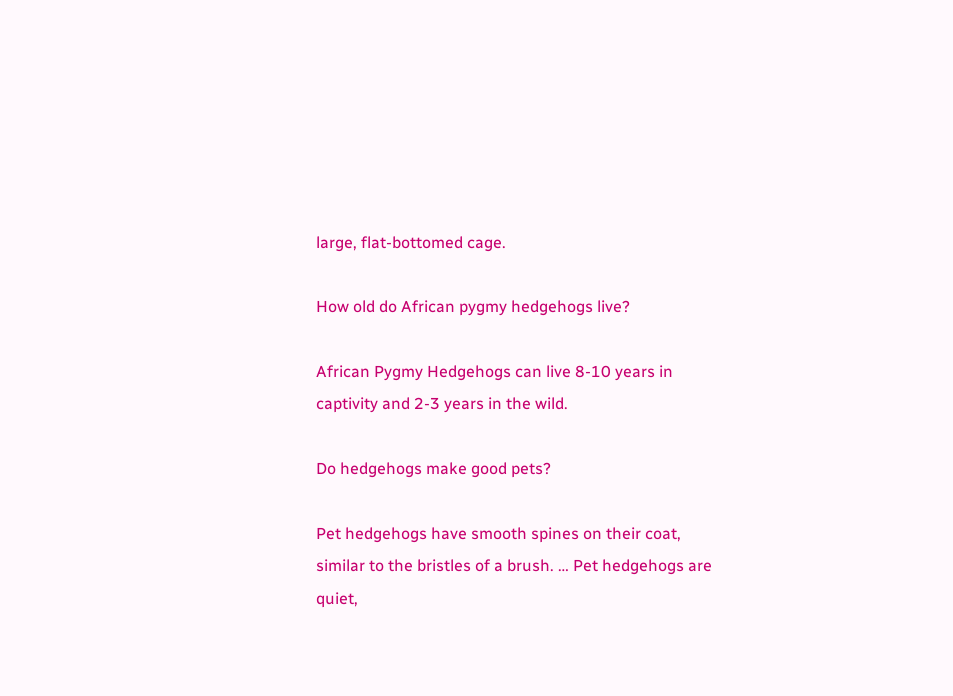large, flat-bottomed cage.

How old do African pygmy hedgehogs live?

African Pygmy Hedgehogs can live 8-10 years in captivity and 2-3 years in the wild.

Do hedgehogs make good pets?

Pet hedgehogs have smooth spines on their coat, similar to the bristles of a brush. … Pet hedgehogs are quiet,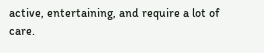active, entertaining, and require a lot of care.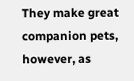They make great companion pets, however, as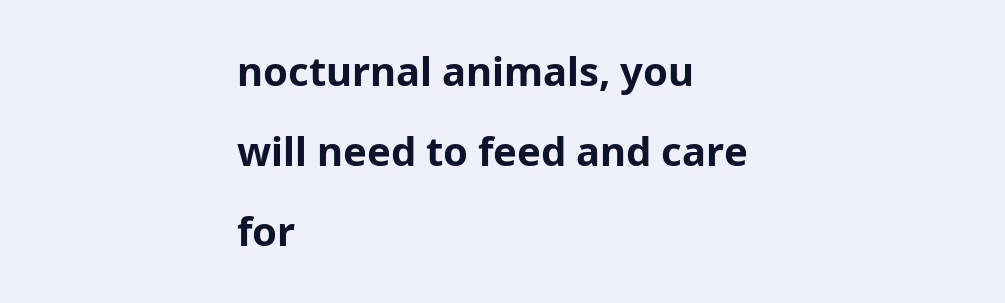nocturnal animals, you will need to feed and care for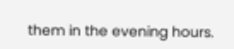them in the evening hours.